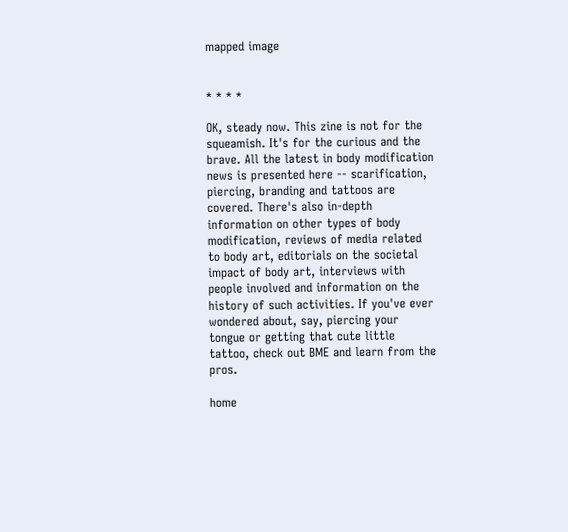mapped image


* * * *

OK, steady now. This zine is not for the squeamish. It's for the curious and the brave. All the latest in body modification news is presented here -- scarification, piercing, branding and tattoos are covered. There's also in-depth information on other types of body modification, reviews of media related to body art, editorials on the societal impact of body art, interviews with people involved and information on the history of such activities. If you've ever wondered about, say, piercing your tongue or getting that cute little tattoo, check out BME and learn from the pros.

home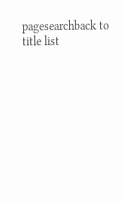pagesearchback to title list